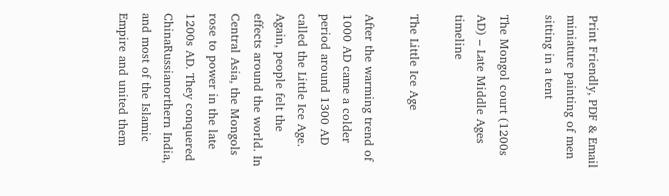Print Friendly, PDF & Email
miniature painting of men sitting in a tent

The Mongol court (1200s AD) – Late Middle Ages timeline

The Little Ice Age

After the warming trend of 1000 AD came a colder period around 1300 AD called the Little Ice Age. Again, people felt the effects around the world. In Central Asia, the Mongols rose to power in the late 1200s AD. They conquered ChinaRussianorthern India, and most of the Islamic Empire and united them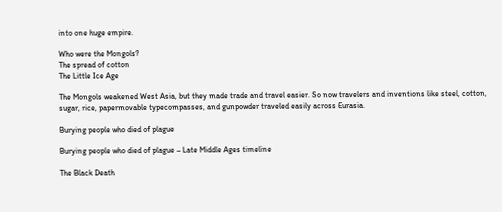into one huge empire.

Who were the Mongols?
The spread of cotton
The Little Ice Age

The Mongols weakened West Asia, but they made trade and travel easier. So now travelers and inventions like steel, cotton, sugar, rice, papermovable typecompasses, and gunpowder traveled easily across Eurasia.

Burying people who died of plague

Burying people who died of plague – Late Middle Ages timeline

The Black Death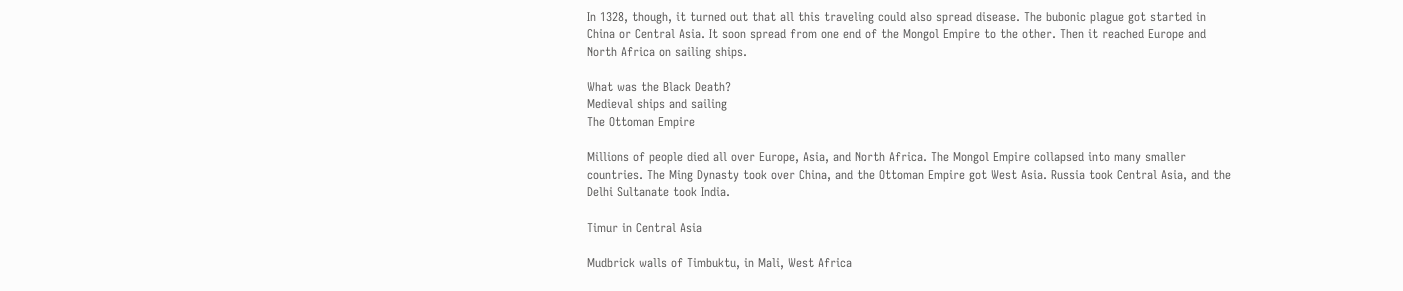In 1328, though, it turned out that all this traveling could also spread disease. The bubonic plague got started in China or Central Asia. It soon spread from one end of the Mongol Empire to the other. Then it reached Europe and North Africa on sailing ships.

What was the Black Death?
Medieval ships and sailing
The Ottoman Empire

Millions of people died all over Europe, Asia, and North Africa. The Mongol Empire collapsed into many smaller countries. The Ming Dynasty took over China, and the Ottoman Empire got West Asia. Russia took Central Asia, and the Delhi Sultanate took India.

Timur in Central Asia

Mudbrick walls of Timbuktu, in Mali, West Africa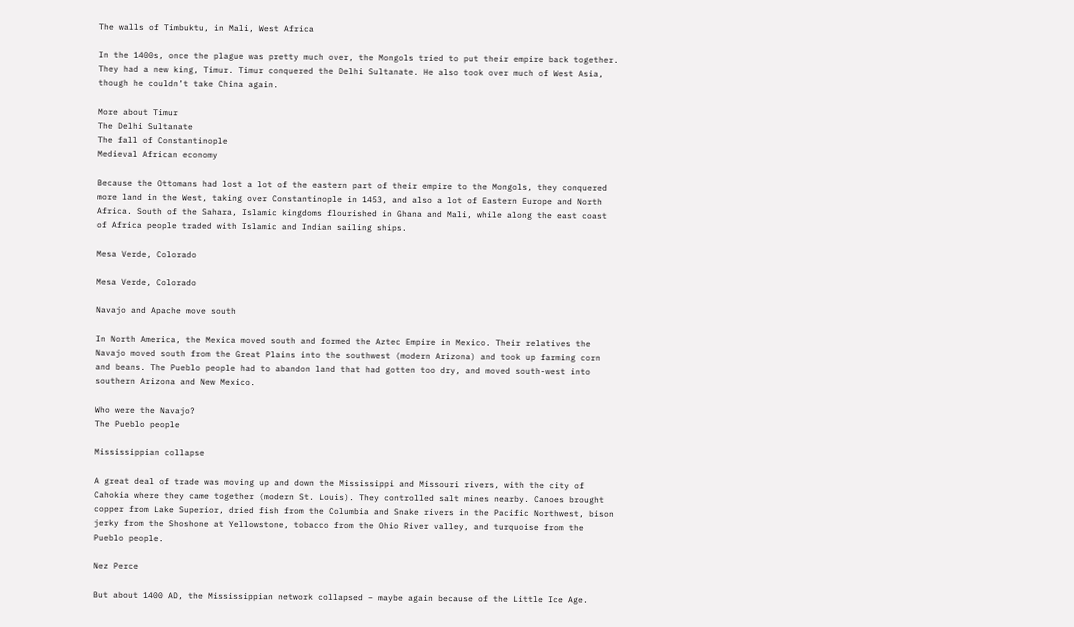The walls of Timbuktu, in Mali, West Africa

In the 1400s, once the plague was pretty much over, the Mongols tried to put their empire back together. They had a new king, Timur. Timur conquered the Delhi Sultanate. He also took over much of West Asia, though he couldn’t take China again.

More about Timur
The Delhi Sultanate
The fall of Constantinople
Medieval African economy

Because the Ottomans had lost a lot of the eastern part of their empire to the Mongols, they conquered more land in the West, taking over Constantinople in 1453, and also a lot of Eastern Europe and North Africa. South of the Sahara, Islamic kingdoms flourished in Ghana and Mali, while along the east coast of Africa people traded with Islamic and Indian sailing ships.

Mesa Verde, Colorado

Mesa Verde, Colorado

Navajo and Apache move south

In North America, the Mexica moved south and formed the Aztec Empire in Mexico. Their relatives the Navajo moved south from the Great Plains into the southwest (modern Arizona) and took up farming corn and beans. The Pueblo people had to abandon land that had gotten too dry, and moved south-west into southern Arizona and New Mexico.

Who were the Navajo?
The Pueblo people

Mississippian collapse

A great deal of trade was moving up and down the Mississippi and Missouri rivers, with the city of Cahokia where they came together (modern St. Louis). They controlled salt mines nearby. Canoes brought copper from Lake Superior, dried fish from the Columbia and Snake rivers in the Pacific Northwest, bison jerky from the Shoshone at Yellowstone, tobacco from the Ohio River valley, and turquoise from the Pueblo people.

Nez Perce

But about 1400 AD, the Mississippian network collapsed – maybe again because of the Little Ice Age.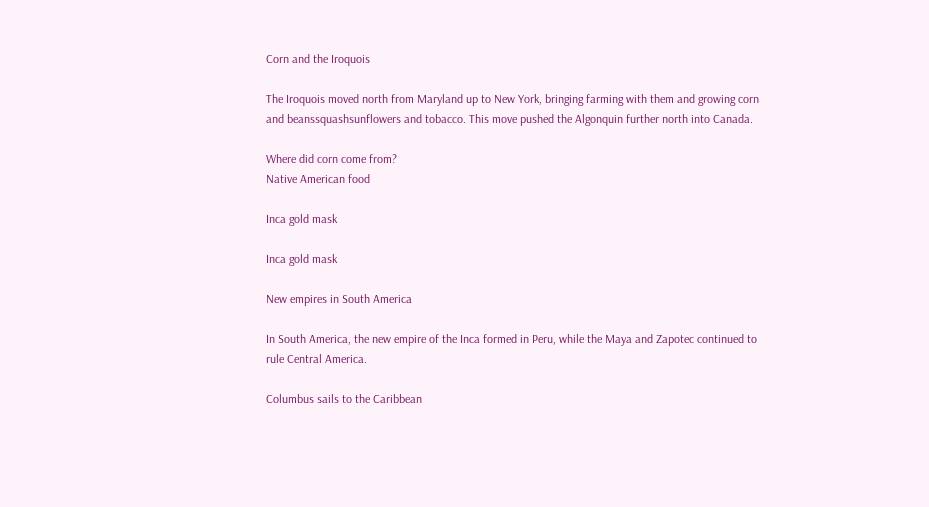Corn and the Iroquois

The Iroquois moved north from Maryland up to New York, bringing farming with them and growing corn and beanssquashsunflowers and tobacco. This move pushed the Algonquin further north into Canada.

Where did corn come from?
Native American food

Inca gold mask

Inca gold mask

New empires in South America

In South America, the new empire of the Inca formed in Peru, while the Maya and Zapotec continued to rule Central America.

Columbus sails to the Caribbean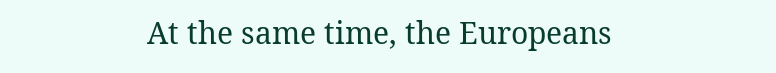At the same time, the Europeans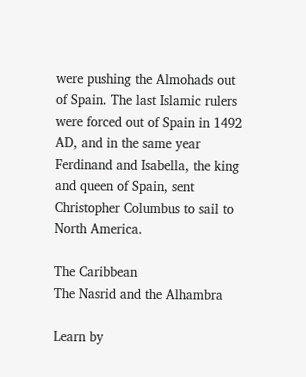were pushing the Almohads out of Spain. The last Islamic rulers were forced out of Spain in 1492 AD, and in the same year Ferdinand and Isabella, the king and queen of Spain, sent Christopher Columbus to sail to North America.

The Caribbean
The Nasrid and the Alhambra

Learn by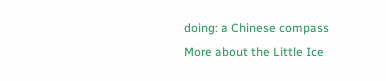doing: a Chinese compass
More about the Little Ice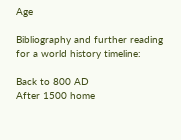Age

Bibliography and further reading for a world history timeline:

Back to 800 AD
After 1500 home